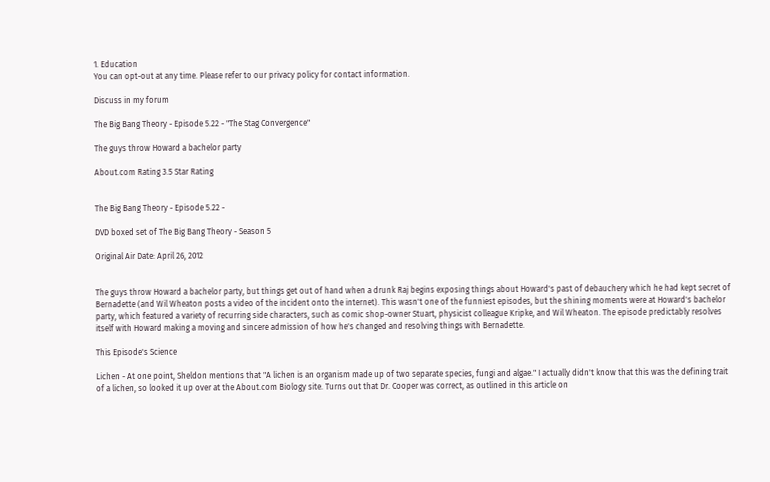1. Education
You can opt-out at any time. Please refer to our privacy policy for contact information.

Discuss in my forum

The Big Bang Theory - Episode 5.22 - "The Stag Convergence"

The guys throw Howard a bachelor party

About.com Rating 3.5 Star Rating


The Big Bang Theory - Episode 5.22 -

DVD boxed set of The Big Bang Theory - Season 5

Original Air Date: April 26, 2012


The guys throw Howard a bachelor party, but things get out of hand when a drunk Raj begins exposing things about Howard's past of debauchery which he had kept secret of Bernadette (and Wil Wheaton posts a video of the incident onto the internet). This wasn't one of the funniest episodes, but the shining moments were at Howard's bachelor party, which featured a variety of recurring side characters, such as comic shop-owner Stuart, physicist colleague Kripke, and Wil Wheaton. The episode predictably resolves itself with Howard making a moving and sincere admission of how he's changed and resolving things with Bernadette.

This Episode's Science

Lichen - At one point, Sheldon mentions that "A lichen is an organism made up of two separate species, fungi and algae." I actually didn't know that this was the defining trait of a lichen, so looked it up over at the About.com Biology site. Turns out that Dr. Cooper was correct, as outlined in this article on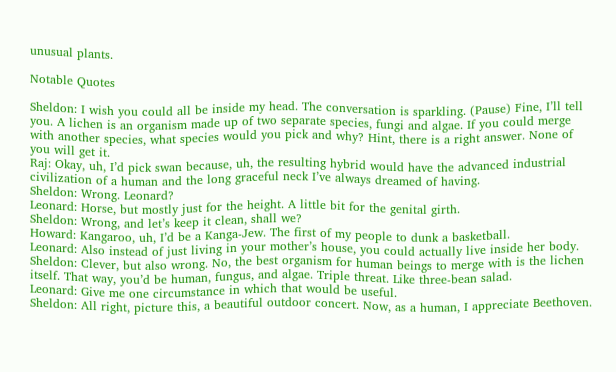unusual plants.

Notable Quotes

Sheldon: I wish you could all be inside my head. The conversation is sparkling. (Pause) Fine, I’ll tell you. A lichen is an organism made up of two separate species, fungi and algae. If you could merge with another species, what species would you pick and why? Hint, there is a right answer. None of you will get it.
Raj: Okay, uh, I’d pick swan because, uh, the resulting hybrid would have the advanced industrial civilization of a human and the long graceful neck I’ve always dreamed of having.
Sheldon: Wrong. Leonard?
Leonard: Horse, but mostly just for the height. A little bit for the genital girth.
Sheldon: Wrong, and let’s keep it clean, shall we?
Howard: Kangaroo, uh, I’d be a Kanga-Jew. The first of my people to dunk a basketball.
Leonard: Also instead of just living in your mother’s house, you could actually live inside her body.
Sheldon: Clever, but also wrong. No, the best organism for human beings to merge with is the lichen itself. That way, you’d be human, fungus, and algae. Triple threat. Like three-bean salad.
Leonard: Give me one circumstance in which that would be useful.
Sheldon: All right, picture this, a beautiful outdoor concert. Now, as a human, I appreciate Beethoven.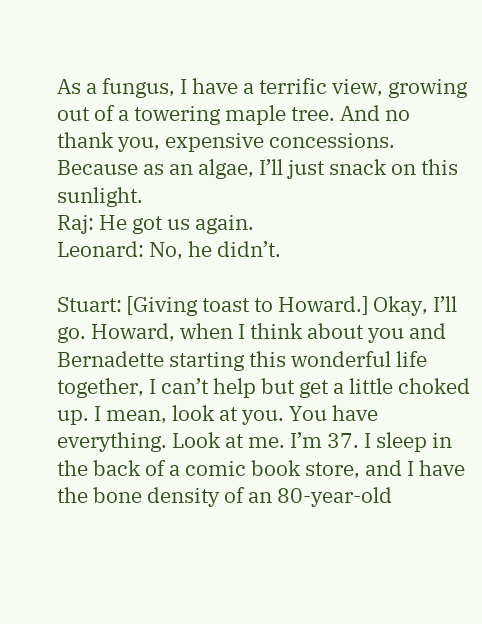As a fungus, I have a terrific view, growing out of a towering maple tree. And no thank you, expensive concessions. Because as an algae, I’ll just snack on this sunlight.
Raj: He got us again.
Leonard: No, he didn’t.

Stuart: [Giving toast to Howard.] Okay, I’ll go. Howard, when I think about you and Bernadette starting this wonderful life together, I can’t help but get a little choked up. I mean, look at you. You have everything. Look at me. I’m 37. I sleep in the back of a comic book store, and I have the bone density of an 80-year-old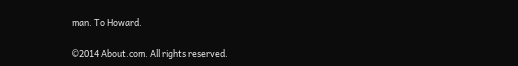man. To Howard.

©2014 About.com. All rights reserved.